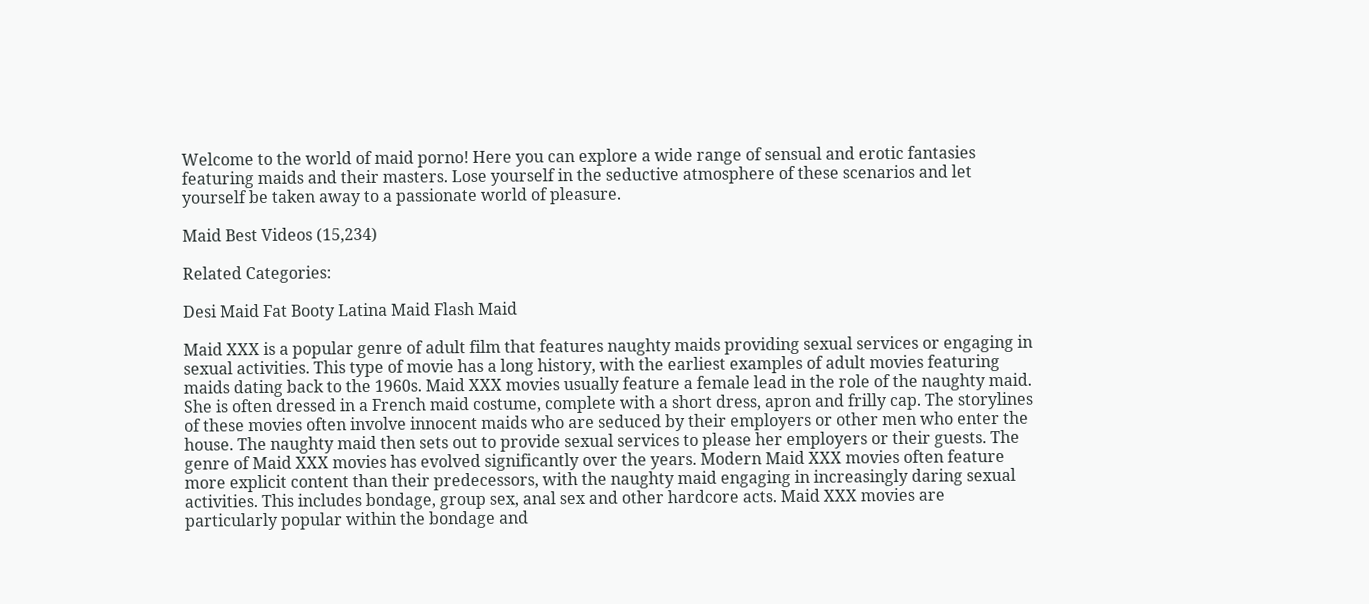Welcome to the world of maid porno! Here you can explore a wide range of sensual and erotic fantasies featuring maids and their masters. Lose yourself in the seductive atmosphere of these scenarios and let yourself be taken away to a passionate world of pleasure.

Maid Best Videos (15,234)

Related Categories:

Desi Maid Fat Booty Latina Maid Flash Maid

Maid XXX is a popular genre of adult film that features naughty maids providing sexual services or engaging in sexual activities. This type of movie has a long history, with the earliest examples of adult movies featuring maids dating back to the 1960s. Maid XXX movies usually feature a female lead in the role of the naughty maid. She is often dressed in a French maid costume, complete with a short dress, apron and frilly cap. The storylines of these movies often involve innocent maids who are seduced by their employers or other men who enter the house. The naughty maid then sets out to provide sexual services to please her employers or their guests. The genre of Maid XXX movies has evolved significantly over the years. Modern Maid XXX movies often feature more explicit content than their predecessors, with the naughty maid engaging in increasingly daring sexual activities. This includes bondage, group sex, anal sex and other hardcore acts. Maid XXX movies are particularly popular within the bondage and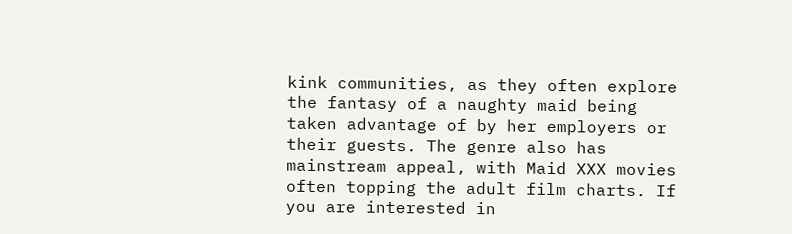kink communities, as they often explore the fantasy of a naughty maid being taken advantage of by her employers or their guests. The genre also has mainstream appeal, with Maid XXX movies often topping the adult film charts. If you are interested in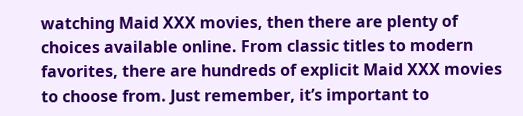watching Maid XXX movies, then there are plenty of choices available online. From classic titles to modern favorites, there are hundreds of explicit Maid XXX movies to choose from. Just remember, it’s important to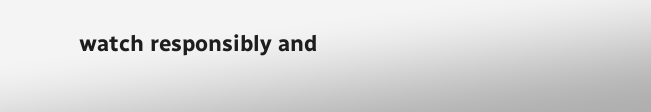watch responsibly and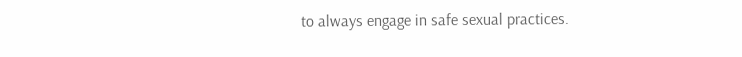to always engage in safe sexual practices.